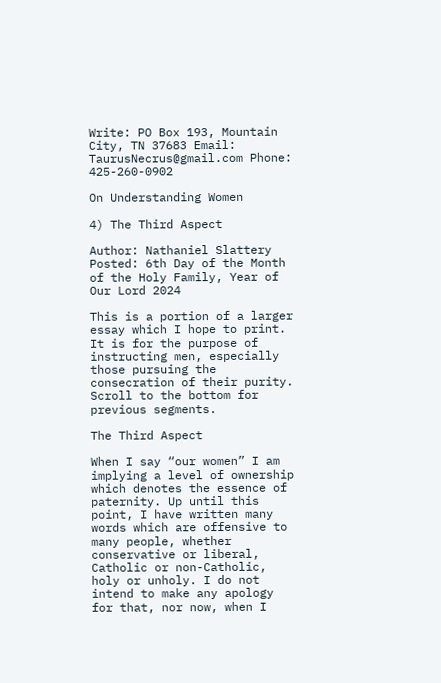Write: PO Box 193, Mountain City, TN 37683 Email: TaurusNecrus@gmail.com Phone: 425-260-0902

On Understanding Women

4) The Third Aspect

Author: Nathaniel Slattery
Posted: 6th Day of the Month of the Holy Family, Year of Our Lord 2024

This is a portion of a larger essay which I hope to print. It is for the purpose of instructing men, especially those pursuing the consecration of their purity. Scroll to the bottom for previous segments.

The Third Aspect

When I say “our women” I am implying a level of ownership which denotes the essence of paternity. Up until this point, I have written many words which are offensive to many people, whether conservative or liberal, Catholic or non-Catholic, holy or unholy. I do not intend to make any apology for that, nor now, when I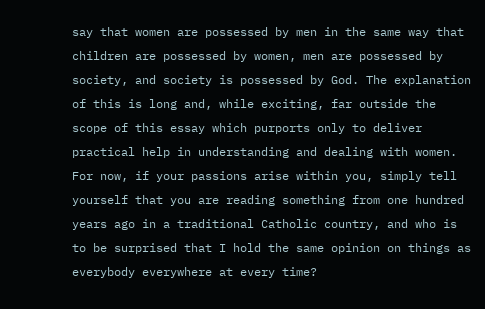say that women are possessed by men in the same way that children are possessed by women, men are possessed by society, and society is possessed by God. The explanation of this is long and, while exciting, far outside the scope of this essay which purports only to deliver practical help in understanding and dealing with women. For now, if your passions arise within you, simply tell yourself that you are reading something from one hundred years ago in a traditional Catholic country, and who is to be surprised that I hold the same opinion on things as everybody everywhere at every time?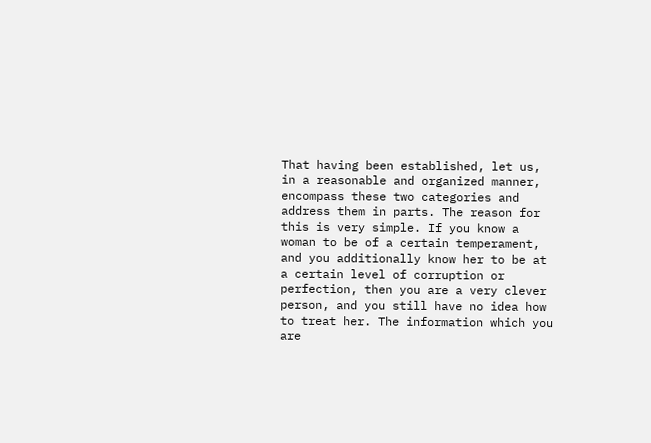That having been established, let us, in a reasonable and organized manner, encompass these two categories and address them in parts. The reason for this is very simple. If you know a woman to be of a certain temperament, and you additionally know her to be at a certain level of corruption or perfection, then you are a very clever person, and you still have no idea how to treat her. The information which you are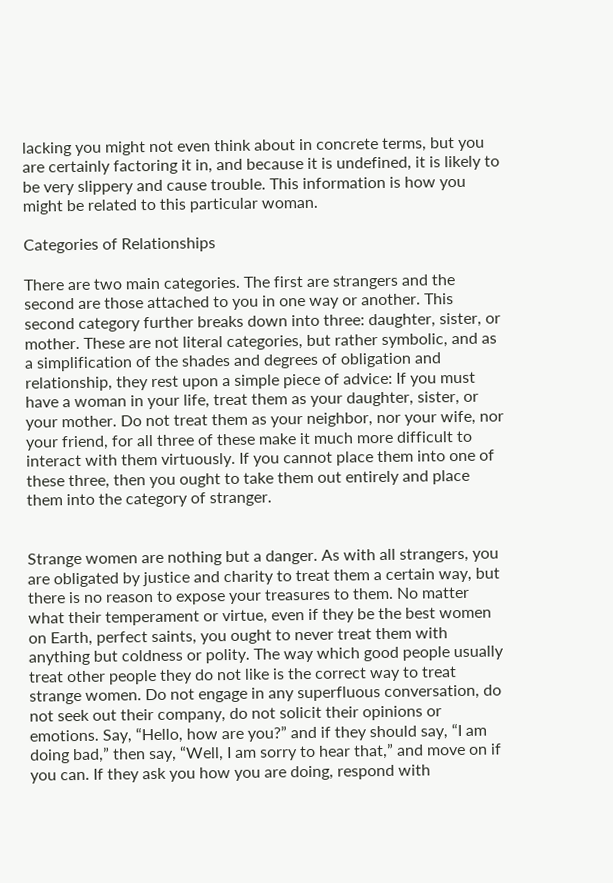lacking you might not even think about in concrete terms, but you are certainly factoring it in, and because it is undefined, it is likely to be very slippery and cause trouble. This information is how you might be related to this particular woman.

Categories of Relationships

There are two main categories. The first are strangers and the second are those attached to you in one way or another. This second category further breaks down into three: daughter, sister, or mother. These are not literal categories, but rather symbolic, and as a simplification of the shades and degrees of obligation and relationship, they rest upon a simple piece of advice: If you must have a woman in your life, treat them as your daughter, sister, or your mother. Do not treat them as your neighbor, nor your wife, nor your friend, for all three of these make it much more difficult to interact with them virtuously. If you cannot place them into one of these three, then you ought to take them out entirely and place them into the category of stranger.


Strange women are nothing but a danger. As with all strangers, you are obligated by justice and charity to treat them a certain way, but there is no reason to expose your treasures to them. No matter what their temperament or virtue, even if they be the best women on Earth, perfect saints, you ought to never treat them with anything but coldness or polity. The way which good people usually treat other people they do not like is the correct way to treat strange women. Do not engage in any superfluous conversation, do not seek out their company, do not solicit their opinions or emotions. Say, “Hello, how are you?” and if they should say, “I am doing bad,” then say, “Well, I am sorry to hear that,” and move on if you can. If they ask you how you are doing, respond with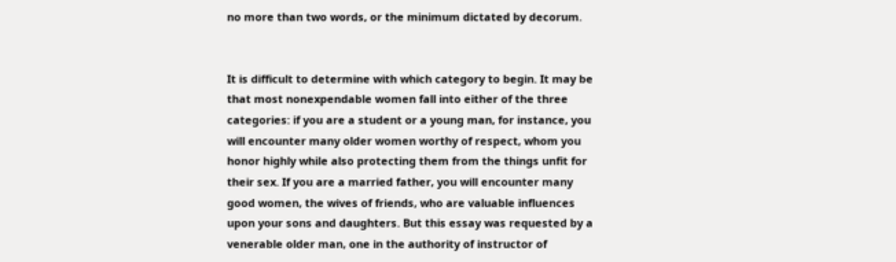no more than two words, or the minimum dictated by decorum.


It is difficult to determine with which category to begin. It may be that most nonexpendable women fall into either of the three categories: if you are a student or a young man, for instance, you will encounter many older women worthy of respect, whom you honor highly while also protecting them from the things unfit for their sex. If you are a married father, you will encounter many good women, the wives of friends, who are valuable influences upon your sons and daughters. But this essay was requested by a venerable older man, one in the authority of instructor of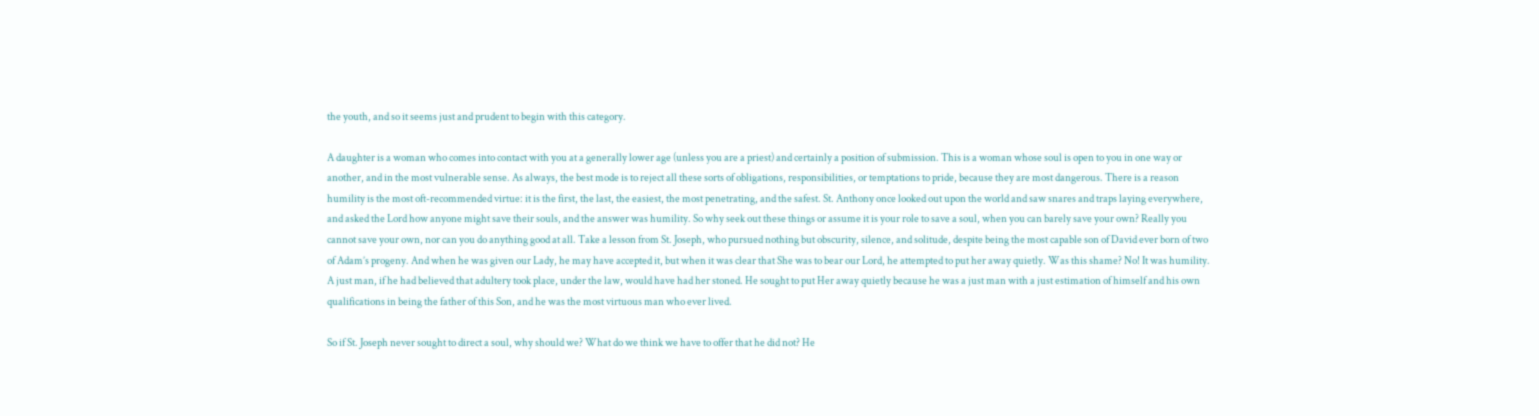the youth, and so it seems just and prudent to begin with this category.

A daughter is a woman who comes into contact with you at a generally lower age (unless you are a priest) and certainly a position of submission. This is a woman whose soul is open to you in one way or another, and in the most vulnerable sense. As always, the best mode is to reject all these sorts of obligations, responsibilities, or temptations to pride, because they are most dangerous. There is a reason humility is the most oft-recommended virtue: it is the first, the last, the easiest, the most penetrating, and the safest. St. Anthony once looked out upon the world and saw snares and traps laying everywhere, and asked the Lord how anyone might save their souls, and the answer was humility. So why seek out these things or assume it is your role to save a soul, when you can barely save your own? Really you cannot save your own, nor can you do anything good at all. Take a lesson from St. Joseph, who pursued nothing but obscurity, silence, and solitude, despite being the most capable son of David ever born of two of Adam’s progeny. And when he was given our Lady, he may have accepted it, but when it was clear that She was to bear our Lord, he attempted to put her away quietly. Was this shame? No! It was humility. A just man, if he had believed that adultery took place, under the law, would have had her stoned. He sought to put Her away quietly because he was a just man with a just estimation of himself and his own qualifications in being the father of this Son, and he was the most virtuous man who ever lived.

So if St. Joseph never sought to direct a soul, why should we? What do we think we have to offer that he did not? He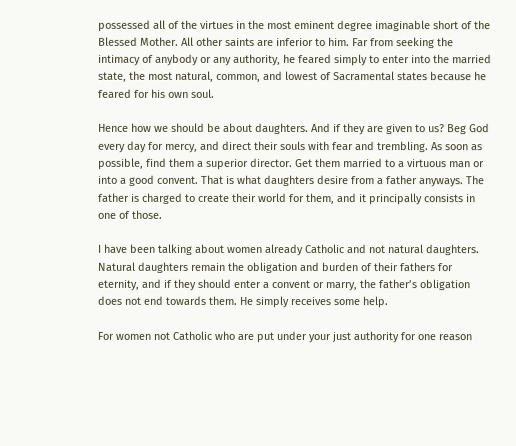possessed all of the virtues in the most eminent degree imaginable short of the Blessed Mother. All other saints are inferior to him. Far from seeking the intimacy of anybody or any authority, he feared simply to enter into the married state, the most natural, common, and lowest of Sacramental states because he feared for his own soul.

Hence how we should be about daughters. And if they are given to us? Beg God every day for mercy, and direct their souls with fear and trembling. As soon as possible, find them a superior director. Get them married to a virtuous man or into a good convent. That is what daughters desire from a father anyways. The father is charged to create their world for them, and it principally consists in one of those.

I have been talking about women already Catholic and not natural daughters. Natural daughters remain the obligation and burden of their fathers for eternity, and if they should enter a convent or marry, the father’s obligation does not end towards them. He simply receives some help.

For women not Catholic who are put under your just authority for one reason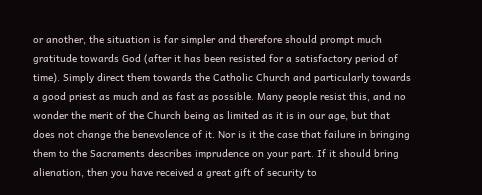or another, the situation is far simpler and therefore should prompt much gratitude towards God (after it has been resisted for a satisfactory period of time). Simply direct them towards the Catholic Church and particularly towards a good priest as much and as fast as possible. Many people resist this, and no wonder the merit of the Church being as limited as it is in our age, but that does not change the benevolence of it. Nor is it the case that failure in bringing them to the Sacraments describes imprudence on your part. If it should bring alienation, then you have received a great gift of security to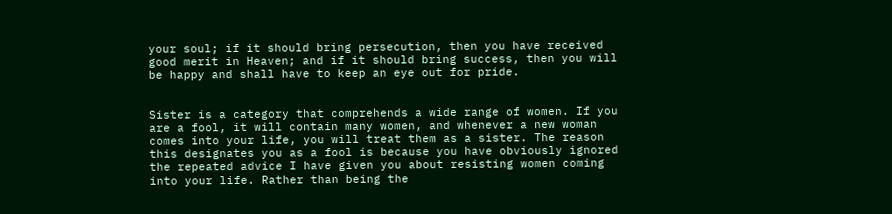your soul; if it should bring persecution, then you have received good merit in Heaven; and if it should bring success, then you will be happy and shall have to keep an eye out for pride.


Sister is a category that comprehends a wide range of women. If you are a fool, it will contain many women, and whenever a new woman comes into your life, you will treat them as a sister. The reason this designates you as a fool is because you have obviously ignored the repeated advice I have given you about resisting women coming into your life. Rather than being the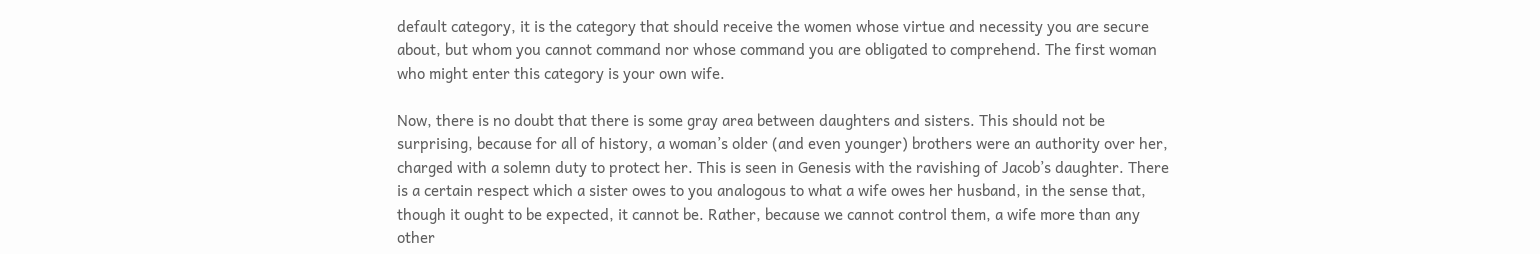default category, it is the category that should receive the women whose virtue and necessity you are secure about, but whom you cannot command nor whose command you are obligated to comprehend. The first woman who might enter this category is your own wife.

Now, there is no doubt that there is some gray area between daughters and sisters. This should not be surprising, because for all of history, a woman’s older (and even younger) brothers were an authority over her, charged with a solemn duty to protect her. This is seen in Genesis with the ravishing of Jacob’s daughter. There is a certain respect which a sister owes to you analogous to what a wife owes her husband, in the sense that, though it ought to be expected, it cannot be. Rather, because we cannot control them, a wife more than any other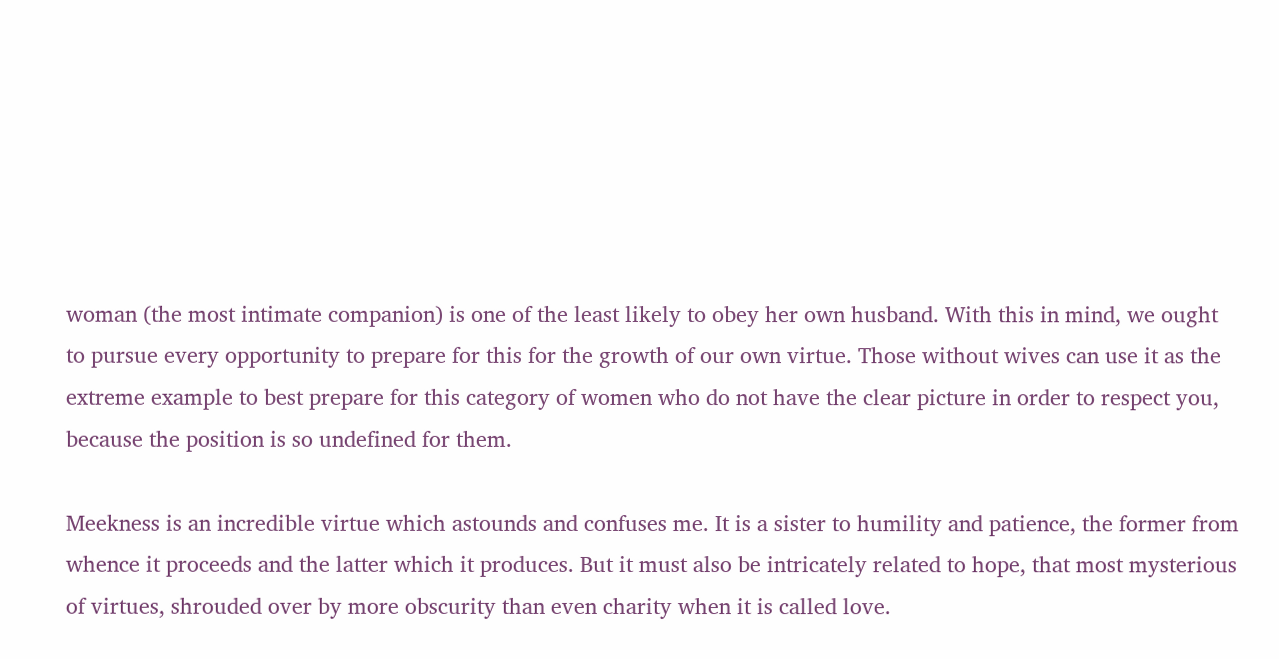woman (the most intimate companion) is one of the least likely to obey her own husband. With this in mind, we ought to pursue every opportunity to prepare for this for the growth of our own virtue. Those without wives can use it as the extreme example to best prepare for this category of women who do not have the clear picture in order to respect you, because the position is so undefined for them.

Meekness is an incredible virtue which astounds and confuses me. It is a sister to humility and patience, the former from whence it proceeds and the latter which it produces. But it must also be intricately related to hope, that most mysterious of virtues, shrouded over by more obscurity than even charity when it is called love.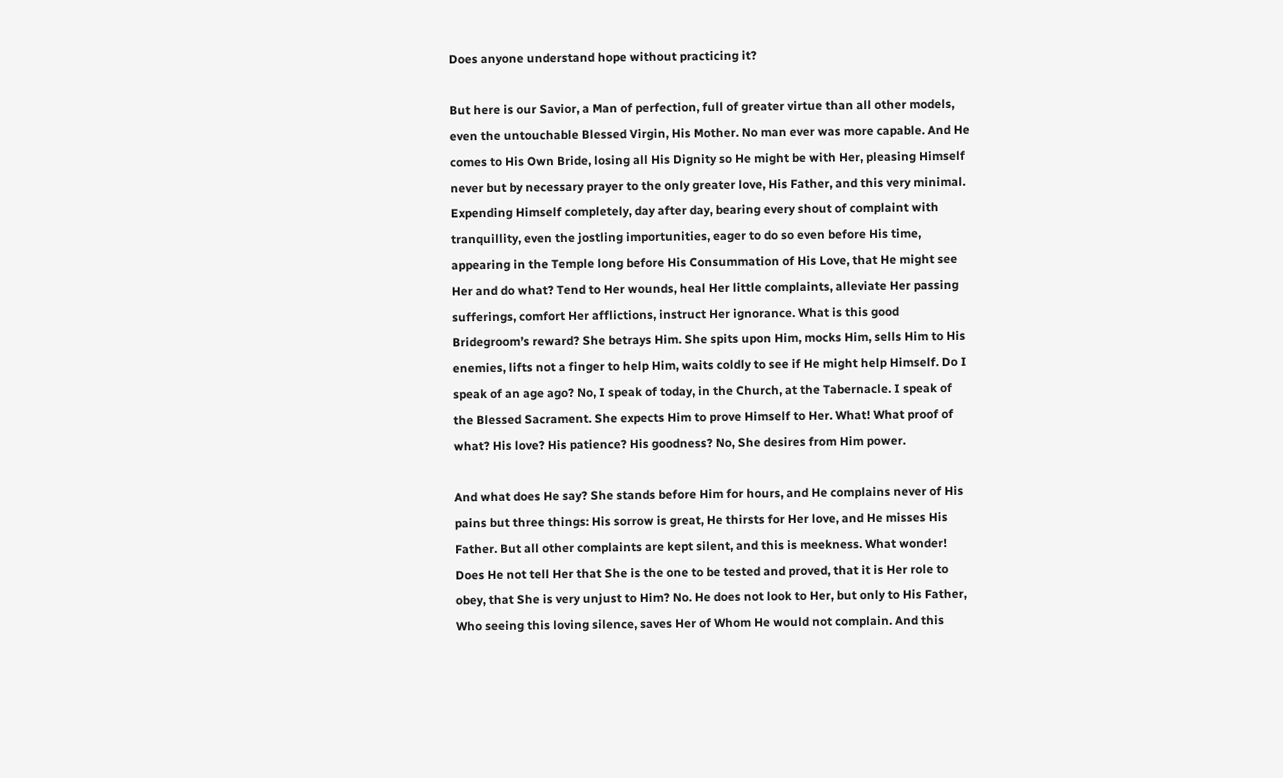Does anyone understand hope without practicing it?

But here is our Savior, a Man of perfection, full of greater virtue than all other models, even the untouchable Blessed Virgin, His Mother. No man ever was more capable. And He comes to His Own Bride, losing all His Dignity so He might be with Her, pleasing Himself never but by necessary prayer to the only greater love, His Father, and this very minimal. Expending Himself completely, day after day, bearing every shout of complaint with tranquillity, even the jostling importunities, eager to do so even before His time, appearing in the Temple long before His Consummation of His Love, that He might see Her and do what? Tend to Her wounds, heal Her little complaints, alleviate Her passing sufferings, comfort Her afflictions, instruct Her ignorance. What is this good Bridegroom’s reward? She betrays Him. She spits upon Him, mocks Him, sells Him to His enemies, lifts not a finger to help Him, waits coldly to see if He might help Himself. Do I speak of an age ago? No, I speak of today, in the Church, at the Tabernacle. I speak of the Blessed Sacrament. She expects Him to prove Himself to Her. What! What proof of what? His love? His patience? His goodness? No, She desires from Him power.

And what does He say? She stands before Him for hours, and He complains never of His pains but three things: His sorrow is great, He thirsts for Her love, and He misses His Father. But all other complaints are kept silent, and this is meekness. What wonder! Does He not tell Her that She is the one to be tested and proved, that it is Her role to obey, that She is very unjust to Him? No. He does not look to Her, but only to His Father, Who seeing this loving silence, saves Her of Whom He would not complain. And this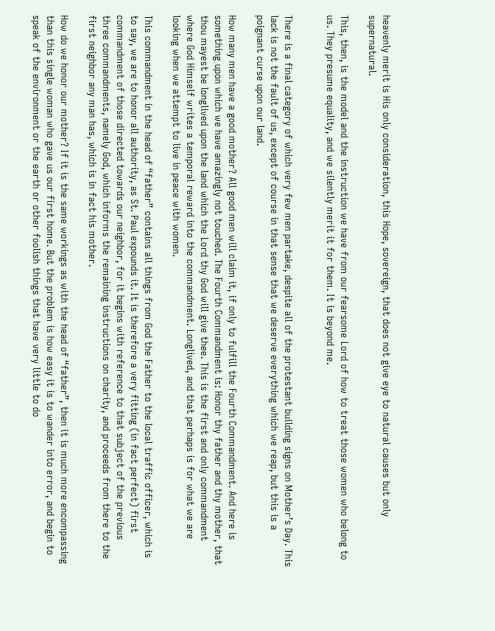heavenly merit is His only consideration, this Hope, sovereign, that does not give eye to natural causes but only supernatural.

This, then, is the model and the instruction we have from our fearsome Lord of how to treat those women who belong to us. They presume equality, and we silently merit it for them. It is beyond me.


There is a final category of which very few men partake, despite all of the protestant building signs on Mother’s Day. This lack is not the fault of us, except of course in that sense that we deserve everything which we reap, but this is a poignant curse upon our land.

How many men have a good mother? All good men will claim it, if only to fulfill the Fourth Commandment. And here is something upon which we have amazingly not touched. The Fourth Commandment is: Honor thy father and thy mother, that thou mayest be longlived upon the land which the Lord thy God will give thee. This is the first and only commandment where God Himself writes a temporal reward into the commandment. Longlived, and that perhaps is for what we are looking when we attempt to live in peace with women.

This commandment in the head of “father” contains all things from God the Father to the local traffic officer, which is to say, we are to honor all authority, as St. Paul expounds it. It is therefore a very fitting (in fact perfect) first commandment of those directed towards our neighbor, for it begins with reference to that subject of the previous three commandments, namely God, which informs the remaining instructions on charity, and proceeds from there to the first neighbor any man has, which is in fact his mother.

How do we honor our mother? If it is the same workings as with the head of “father”, then it is much more encompassing than this single woman who gave us our first home. But the problem is how easy it is to wander into error, and begin to speak of the environment or the earth or other foolish things that have very little to do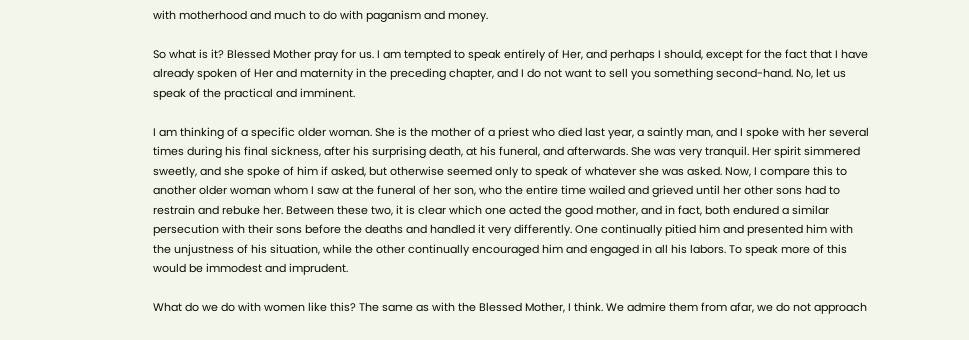with motherhood and much to do with paganism and money.

So what is it? Blessed Mother pray for us. I am tempted to speak entirely of Her, and perhaps I should, except for the fact that I have already spoken of Her and maternity in the preceding chapter, and I do not want to sell you something second-hand. No, let us speak of the practical and imminent.

I am thinking of a specific older woman. She is the mother of a priest who died last year, a saintly man, and I spoke with her several times during his final sickness, after his surprising death, at his funeral, and afterwards. She was very tranquil. Her spirit simmered sweetly, and she spoke of him if asked, but otherwise seemed only to speak of whatever she was asked. Now, I compare this to another older woman whom I saw at the funeral of her son, who the entire time wailed and grieved until her other sons had to restrain and rebuke her. Between these two, it is clear which one acted the good mother, and in fact, both endured a similar persecution with their sons before the deaths and handled it very differently. One continually pitied him and presented him with the unjustness of his situation, while the other continually encouraged him and engaged in all his labors. To speak more of this would be immodest and imprudent.

What do we do with women like this? The same as with the Blessed Mother, I think. We admire them from afar, we do not approach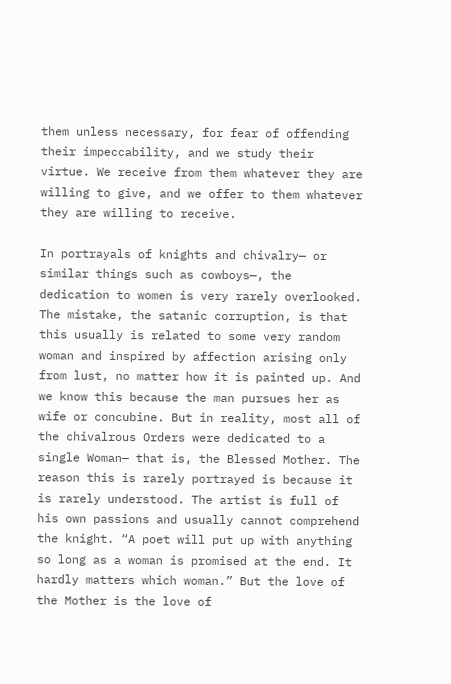them unless necessary, for fear of offending their impeccability, and we study their virtue. We receive from them whatever they are willing to give, and we offer to them whatever they are willing to receive.

In portrayals of knights and chivalry— or similar things such as cowboys—, the dedication to women is very rarely overlooked. The mistake, the satanic corruption, is that this usually is related to some very random woman and inspired by affection arising only from lust, no matter how it is painted up. And we know this because the man pursues her as wife or concubine. But in reality, most all of the chivalrous Orders were dedicated to a single Woman— that is, the Blessed Mother. The reason this is rarely portrayed is because it is rarely understood. The artist is full of his own passions and usually cannot comprehend the knight. “A poet will put up with anything so long as a woman is promised at the end. It hardly matters which woman.” But the love of the Mother is the love of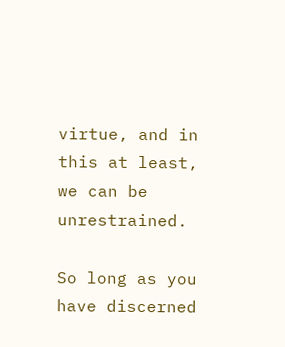virtue, and in this at least, we can be unrestrained.

So long as you have discerned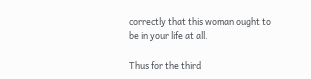correctly that this woman ought to be in your life at all.

Thus for the third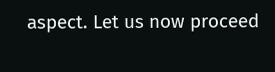aspect. Let us now proceed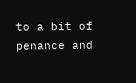to a bit of penance and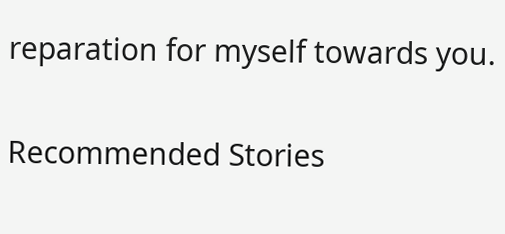reparation for myself towards you.

Recommended Stories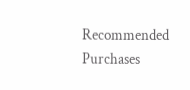Recommended Purchases